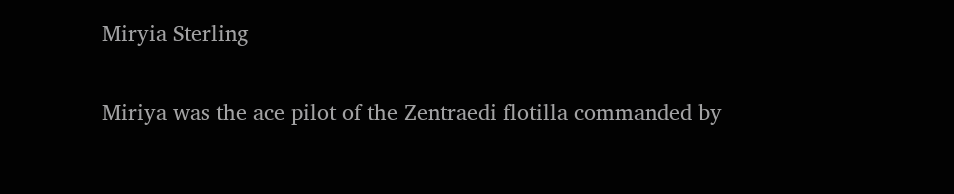Miryia Sterling

Miriya was the ace pilot of the Zentraedi flotilla commanded by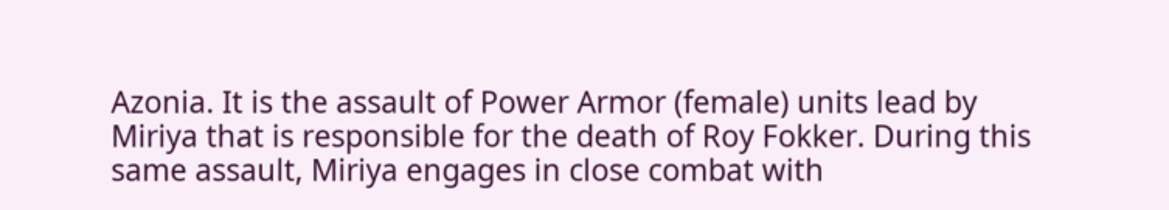Azonia. It is the assault of Power Armor (female) units lead by Miriya that is responsible for the death of Roy Fokker. During this same assault, Miriya engages in close combat with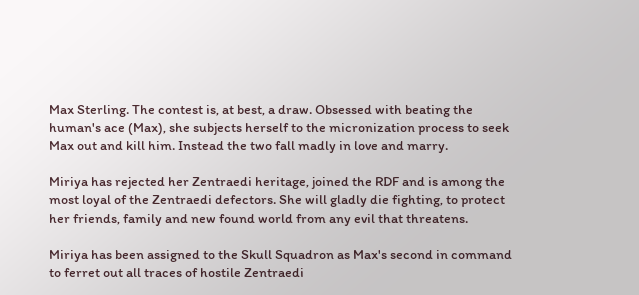Max Sterling. The contest is, at best, a draw. Obsessed with beating the human's ace (Max), she subjects herself to the micronization process to seek Max out and kill him. Instead the two fall madly in love and marry.

Miriya has rejected her Zentraedi heritage, joined the RDF and is among the most loyal of the Zentraedi defectors. She will gladly die fighting, to protect her friends, family and new found world from any evil that threatens.

Miriya has been assigned to the Skull Squadron as Max's second in command to ferret out all traces of hostile Zentraedi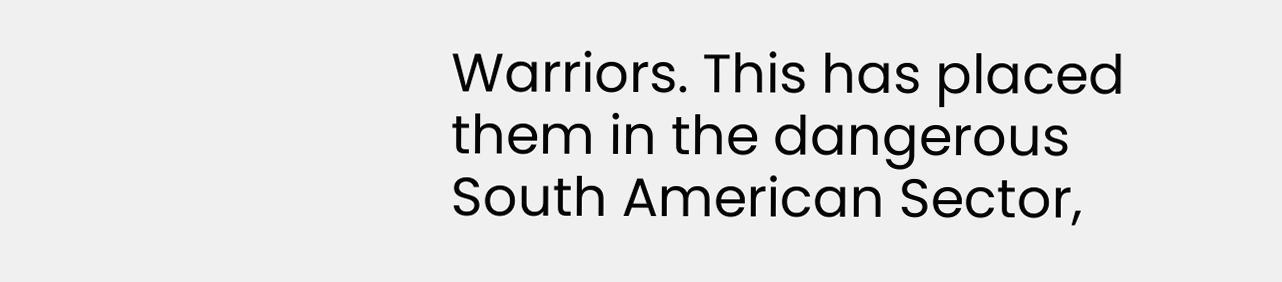Warriors. This has placed them in the dangerous South American Sector,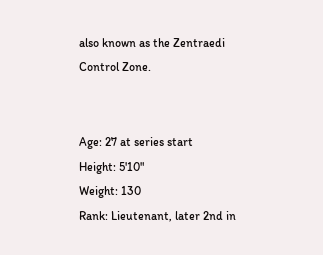also known as the Zentraedi Control Zone.


Age: 27 at series start
Height: 5'10"
Weight: 130
Rank: Lieutenant, later 2nd in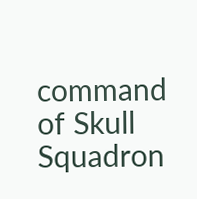command of Skull Squadron